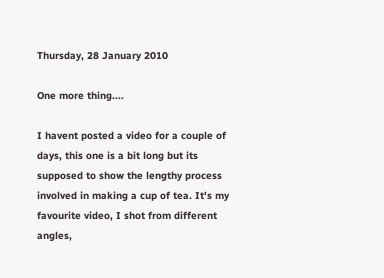Thursday, 28 January 2010

One more thing....

I havent posted a video for a couple of days, this one is a bit long but its supposed to show the lengthy process involved in making a cup of tea. It's my favourite video, I shot from different angles,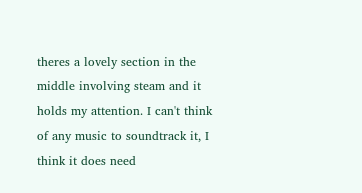theres a lovely section in the middle involving steam and it holds my attention. I can't think of any music to soundtrack it, I think it does need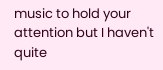music to hold your attention but I haven't quite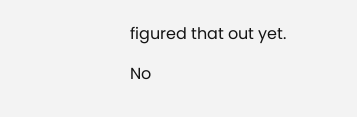figured that out yet.

No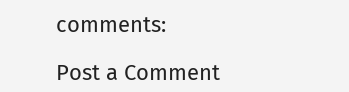comments:

Post a Comment